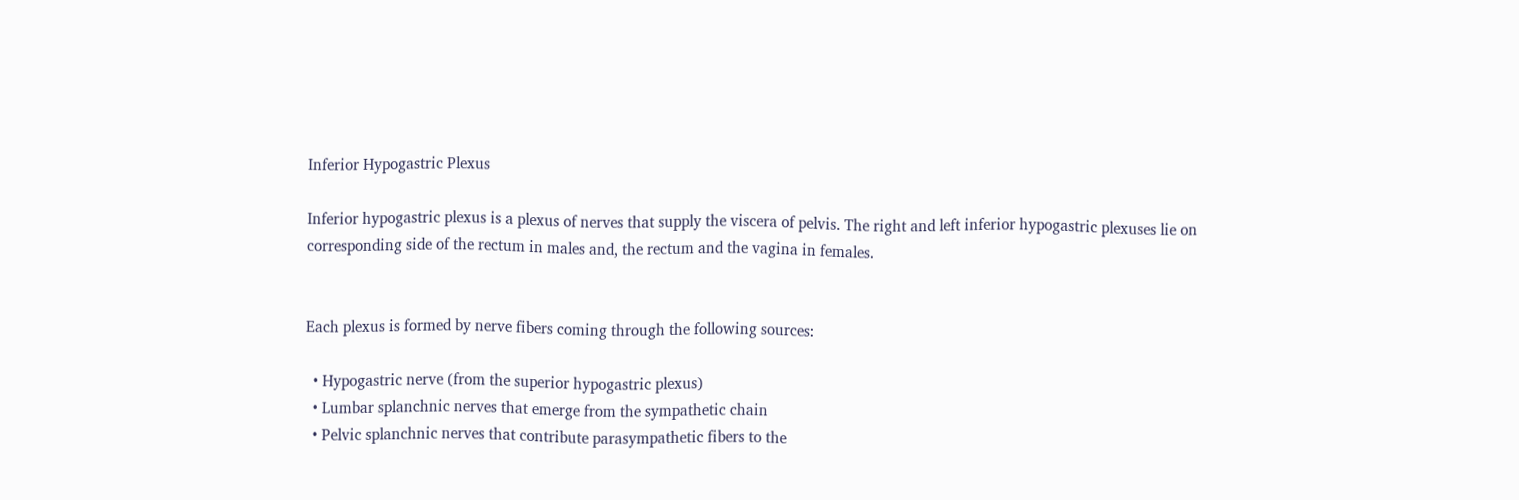Inferior Hypogastric Plexus

Inferior hypogastric plexus is a plexus of nerves that supply the viscera of pelvis. The right and left inferior hypogastric plexuses lie on corresponding side of the rectum in males and, the rectum and the vagina in females.


Each plexus is formed by nerve fibers coming through the following sources:

  • Hypogastric nerve (from the superior hypogastric plexus)
  • Lumbar splanchnic nerves that emerge from the sympathetic chain
  • Pelvic splanchnic nerves that contribute parasympathetic fibers to the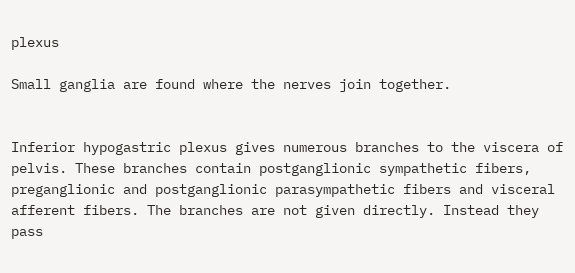plexus

Small ganglia are found where the nerves join together.


Inferior hypogastric plexus gives numerous branches to the viscera of pelvis. These branches contain postganglionic sympathetic fibers, preganglionic and postganglionic parasympathetic fibers and visceral afferent fibers. The branches are not given directly. Instead they pass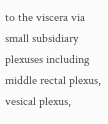to the viscera via small subsidiary plexuses including middle rectal plexus, vesical plexus,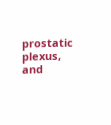prostatic plexus, and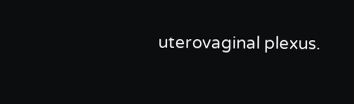uterovaginal plexus.